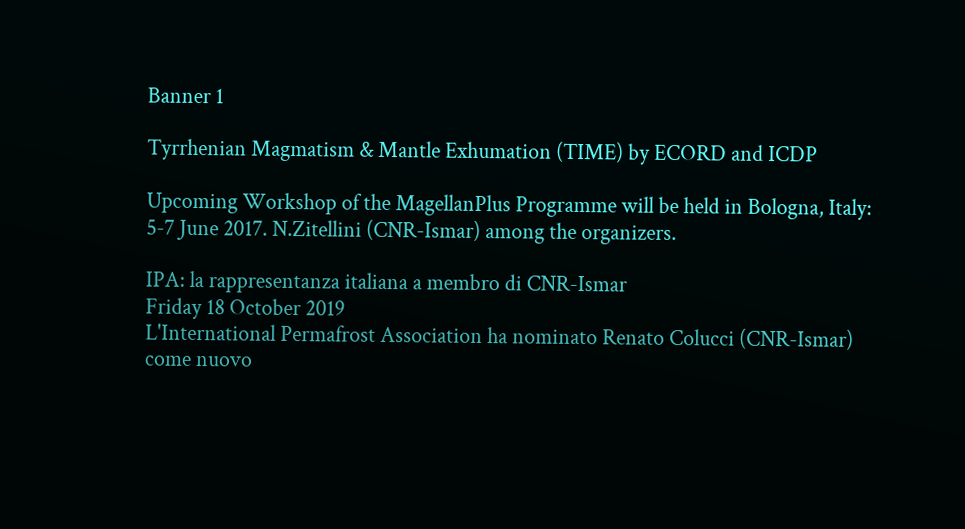Banner 1

Tyrrhenian Magmatism & Mantle Exhumation (TIME) by ECORD and ICDP

Upcoming Workshop of the MagellanPlus Programme will be held in Bologna, Italy: 5-7 June 2017. N.Zitellini (CNR-Ismar) among the organizers.

IPA: la rappresentanza italiana a membro di CNR-Ismar
Friday 18 October 2019
L'International Permafrost Association ha nominato Renato Colucci (CNR-Ismar) come nuovo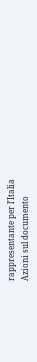rappresentante per l'Italia
Azioni sul documento